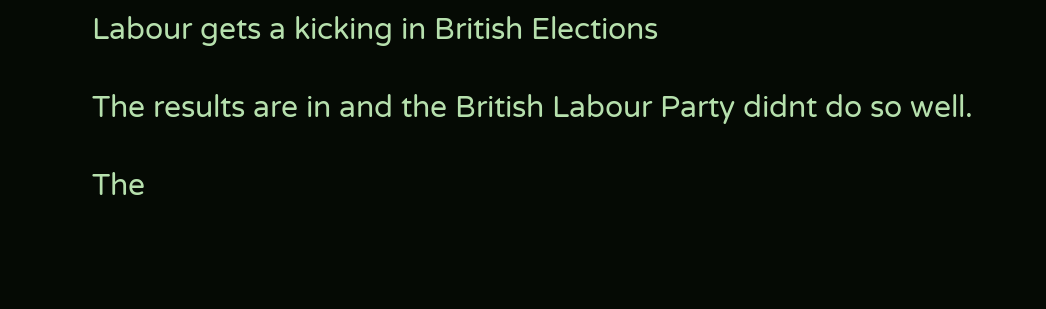Labour gets a kicking in British Elections

The results are in and the British Labour Party didnt do so well.

The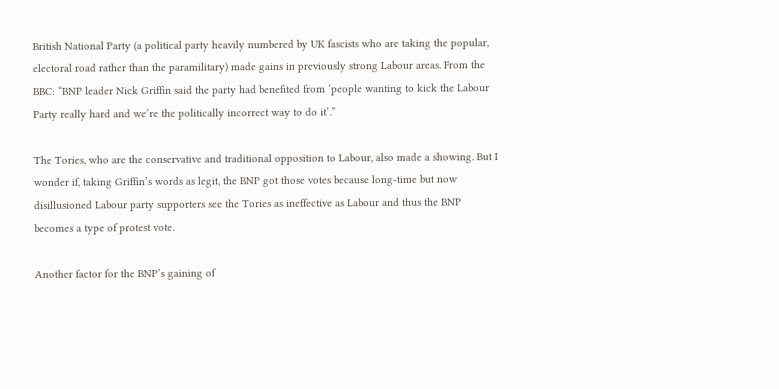British National Party (a political party heavily numbered by UK fascists who are taking the popular, electoral road rather than the paramilitary) made gains in previously strong Labour areas. From the BBC: “BNP leader Nick Griffin said the party had benefited from ‘people wanting to kick the Labour Party really hard and we’re the politically incorrect way to do it’.”

The Tories, who are the conservative and traditional opposition to Labour, also made a showing. But I wonder if, taking Griffin’s words as legit, the BNP got those votes because long-time but now disillusioned Labour party supporters see the Tories as ineffective as Labour and thus the BNP becomes a type of protest vote.

Another factor for the BNP’s gaining of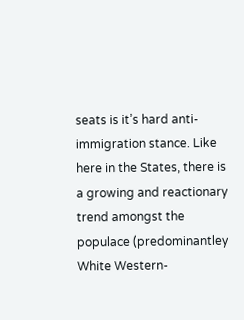seats is it’s hard anti-immigration stance. Like here in the States, there is a growing and reactionary trend amongst the populace (predominantley White Western-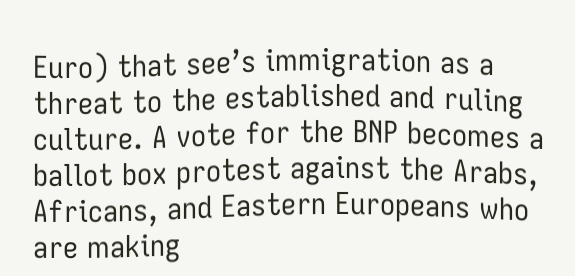Euro) that see’s immigration as a threat to the established and ruling culture. A vote for the BNP becomes a ballot box protest against the Arabs, Africans, and Eastern Europeans who are making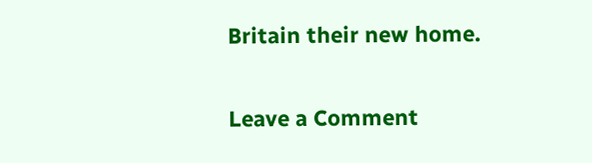Britain their new home.

Leave a Comment